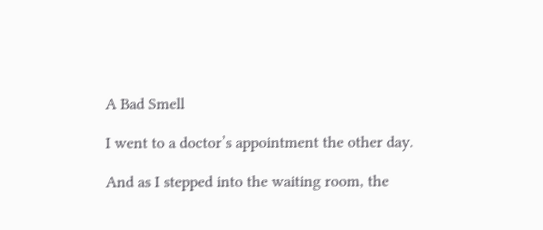A Bad Smell

I went to a doctor’s appointment the other day.

And as I stepped into the waiting room, the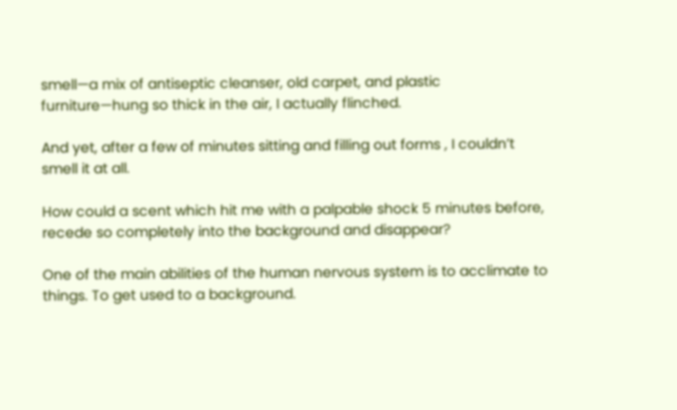smell—a mix of antiseptic cleanser, old carpet, and plastic furniture—hung so thick in the air, I actually flinched.

And yet, after a few of minutes sitting and filling out forms , I couldn’t smell it at all.

How could a scent which hit me with a palpable shock 5 minutes before, recede so completely into the background and disappear?

One of the main abilities of the human nervous system is to acclimate to things. To get used to a background.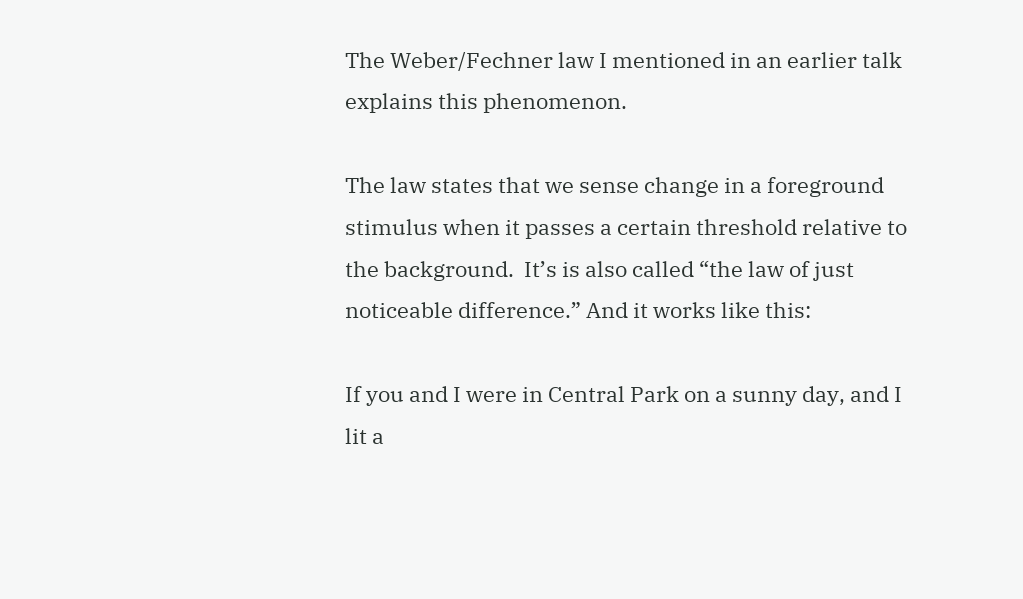The Weber/Fechner law I mentioned in an earlier talk explains this phenomenon.

The law states that we sense change in a foreground stimulus when it passes a certain threshold relative to the background.  It’s is also called “the law of just noticeable difference.” And it works like this:

If you and I were in Central Park on a sunny day, and I lit a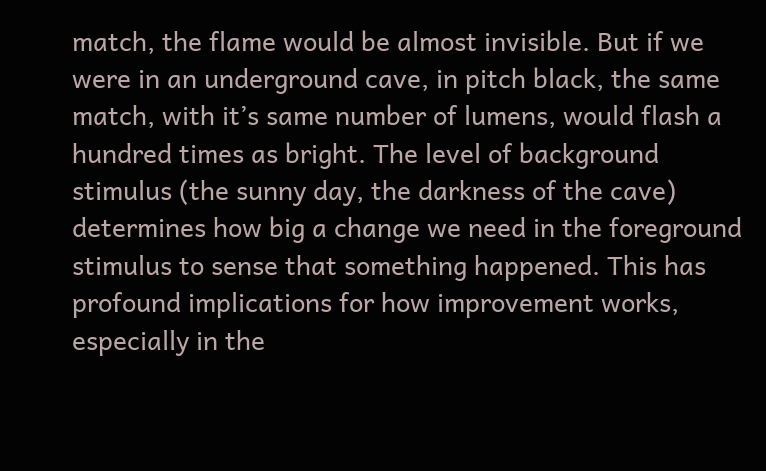match, the flame would be almost invisible. But if we were in an underground cave, in pitch black, the same match, with it’s same number of lumens, would flash a hundred times as bright. The level of background stimulus (the sunny day, the darkness of the cave) determines how big a change we need in the foreground stimulus to sense that something happened. This has profound implications for how improvement works, especially in the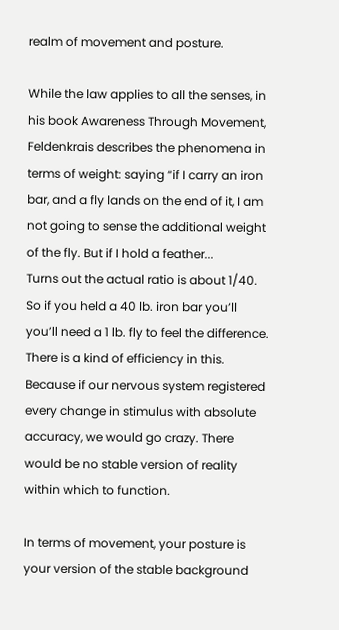realm of movement and posture.

While the law applies to all the senses, in his book Awareness Through Movement, Feldenkrais describes the phenomena in terms of weight: saying “if I carry an iron bar, and a fly lands on the end of it, I am not going to sense the additional weight of the fly. But if I hold a feather...
Turns out the actual ratio is about 1/40. So if you held a 40 lb. iron bar you’ll you’ll need a 1 lb. fly to feel the difference. There is a kind of efficiency in this. Because if our nervous system registered every change in stimulus with absolute accuracy, we would go crazy. There would be no stable version of reality within which to function.

In terms of movement, your posture is your version of the stable background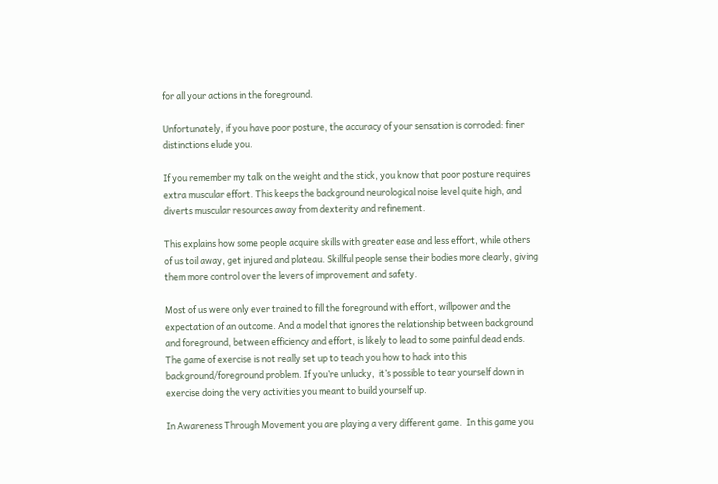for all your actions in the foreground.

Unfortunately, if you have poor posture, the accuracy of your sensation is corroded: finer distinctions elude you.

If you remember my talk on the weight and the stick, you know that poor posture requires extra muscular effort. This keeps the background neurological noise level quite high, and diverts muscular resources away from dexterity and refinement.

This explains how some people acquire skills with greater ease and less effort, while others of us toil away, get injured and plateau. Skillful people sense their bodies more clearly, giving them more control over the levers of improvement and safety.

Most of us were only ever trained to fill the foreground with effort, willpower and the expectation of an outcome. And a model that ignores the relationship between background and foreground, between efficiency and effort, is likely to lead to some painful dead ends. The game of exercise is not really set up to teach you how to hack into this background/foreground problem. If you’re unlucky,  it’s possible to tear yourself down in exercise doing the very activities you meant to build yourself up.

In Awareness Through Movement you are playing a very different game.  In this game you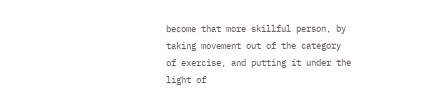become that more skillful person, by taking movement out of the category of exercise, and putting it under the light of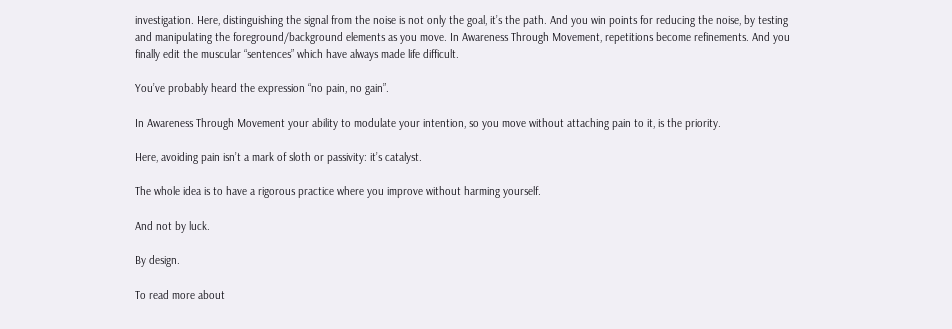investigation. Here, distinguishing the signal from the noise is not only the goal, it’s the path. And you win points for reducing the noise, by testing and manipulating the foreground/background elements as you move. In Awareness Through Movement, repetitions become refinements. And you finally edit the muscular “sentences” which have always made life difficult.

You’ve probably heard the expression “no pain, no gain”.

In Awareness Through Movement your ability to modulate your intention, so you move without attaching pain to it, is the priority.

Here, avoiding pain isn’t a mark of sloth or passivity: it’s catalyst.

The whole idea is to have a rigorous practice where you improve without harming yourself.

And not by luck.

By design.

To read more about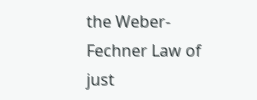the Weber-Fechner Law of just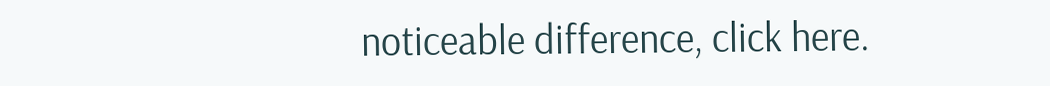noticeable difference, click here.